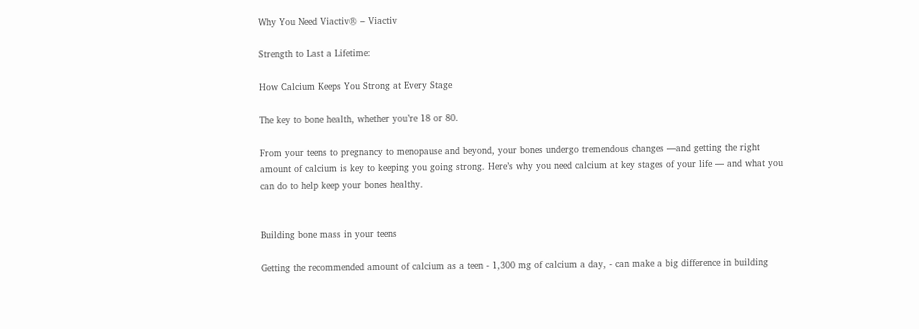Why You Need Viactiv® – Viactiv

Strength to Last a Lifetime:

How Calcium Keeps You Strong at Every Stage

The key to bone health, whether you’re 18 or 80.

From your teens to pregnancy to menopause and beyond, your bones undergo tremendous changes —and getting the right amount of calcium is key to keeping you going strong. Here’s why you need calcium at key stages of your life — and what you can do to help keep your bones healthy.


Building bone mass in your teens

Getting the recommended amount of calcium as a teen - 1,300 mg of calcium a day, - can make a big difference in building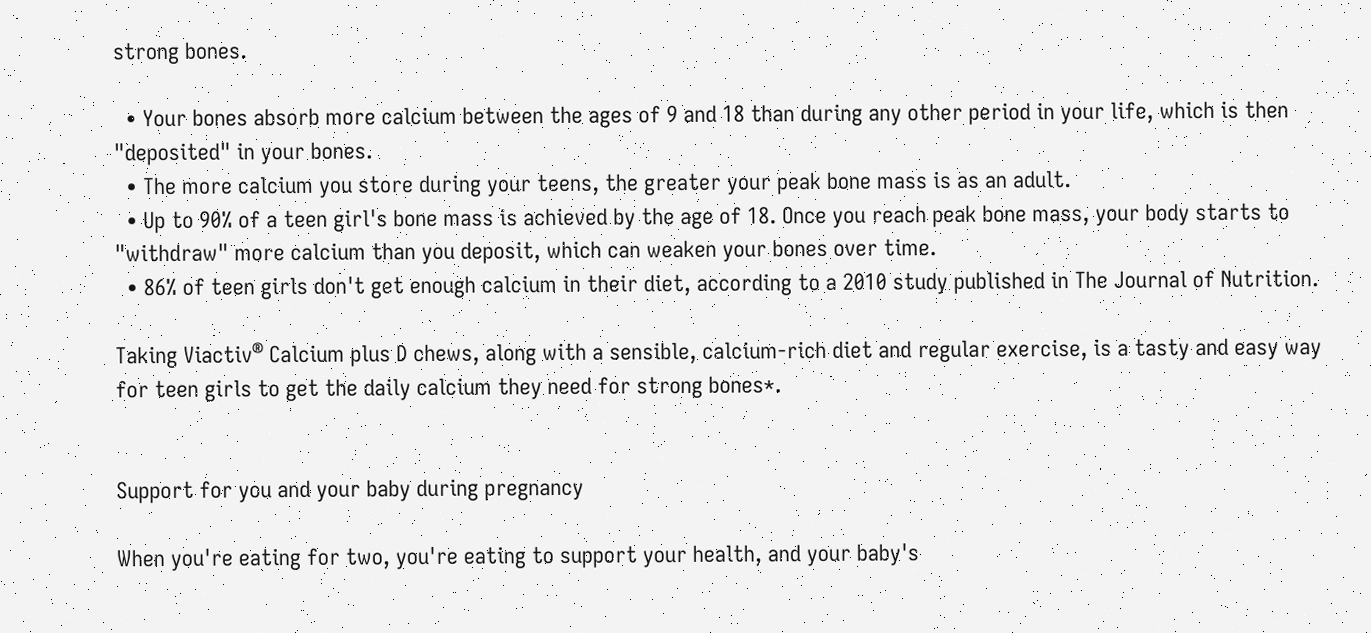strong bones.

  • Your bones absorb more calcium between the ages of 9 and 18 than during any other period in your life, which is then "deposited" in your bones.
  • The more calcium you store during your teens, the greater your peak bone mass is as an adult.
  • Up to 90% of a teen girl's bone mass is achieved by the age of 18. Once you reach peak bone mass, your body starts to "withdraw" more calcium than you deposit, which can weaken your bones over time.
  • 86% of teen girls don't get enough calcium in their diet, according to a 2010 study published in The Journal of Nutrition.

Taking Viactiv® Calcium plus D chews, along with a sensible, calcium-rich diet and regular exercise, is a tasty and easy way for teen girls to get the daily calcium they need for strong bones*.


Support for you and your baby during pregnancy

When you're eating for two, you're eating to support your health, and your baby's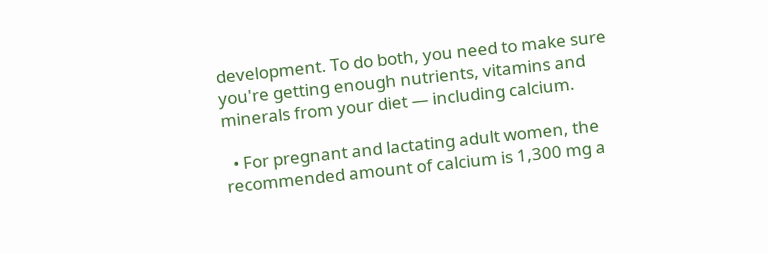development. To do both, you need to make sure you're getting enough nutrients, vitamins and minerals from your diet — including calcium.

  • For pregnant and lactating adult women, the recommended amount of calcium is 1,300 mg a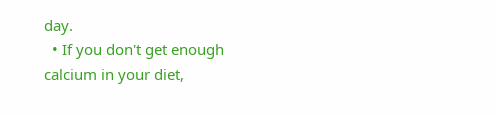day.
  • If you don't get enough calcium in your diet,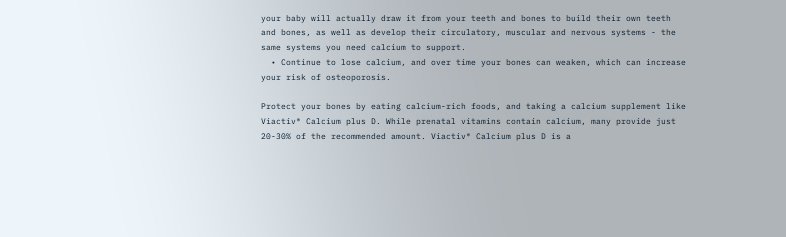your baby will actually draw it from your teeth and bones to build their own teeth and bones, as well as develop their circulatory, muscular and nervous systems - the same systems you need calcium to support.
  • Continue to lose calcium, and over time your bones can weaken, which can increase your risk of osteoporosis.

Protect your bones by eating calcium-rich foods, and taking a calcium supplement like Viactiv® Calcium plus D. While prenatal vitamins contain calcium, many provide just 20-30% of the recommended amount. Viactiv® Calcium plus D is a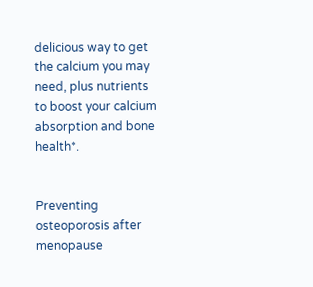delicious way to get the calcium you may need, plus nutrients to boost your calcium absorption and bone health*.


Preventing osteoporosis after menopause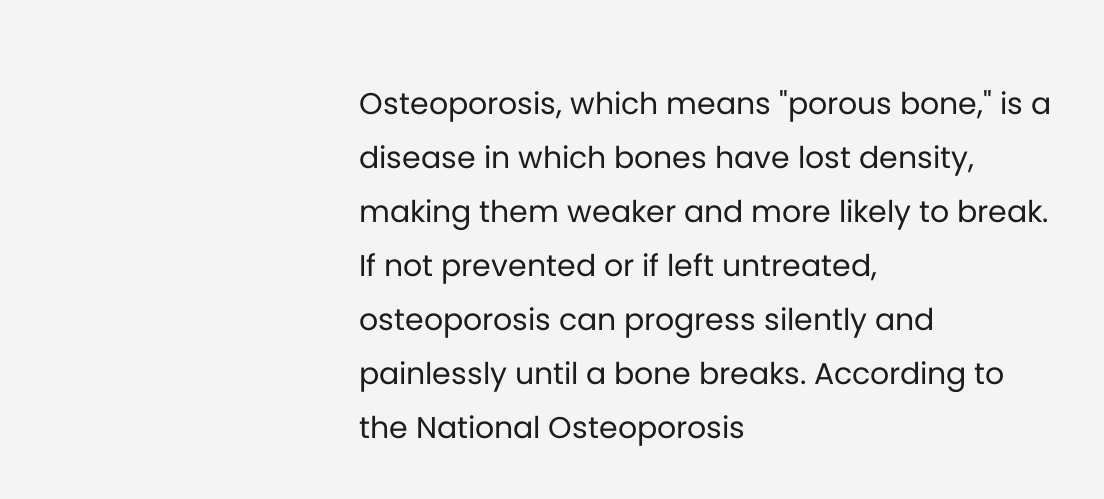Osteoporosis, which means "porous bone," is a disease in which bones have lost density, making them weaker and more likely to break. If not prevented or if left untreated, osteoporosis can progress silently and painlessly until a bone breaks. According to the National Osteoporosis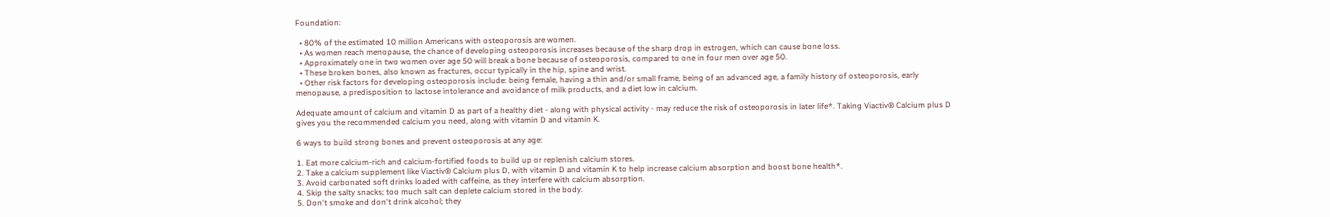Foundation:

  • 80% of the estimated 10 million Americans with osteoporosis are women.
  • As women reach menopause, the chance of developing osteoporosis increases because of the sharp drop in estrogen, which can cause bone loss.
  • Approximately one in two women over age 50 will break a bone because of osteoporosis, compared to one in four men over age 50.
  • These broken bones, also known as fractures, occur typically in the hip, spine and wrist.
  • Other risk factors for developing osteoporosis include: being female, having a thin and/or small frame, being of an advanced age, a family history of osteoporosis, early menopause, a predisposition to lactose intolerance and avoidance of milk products, and a diet low in calcium.

Adequate amount of calcium and vitamin D as part of a healthy diet - along with physical activity - may reduce the risk of osteoporosis in later life*. Taking Viactiv® Calcium plus D gives you the recommended calcium you need, along with vitamin D and vitamin K.

6 ways to build strong bones and prevent osteoporosis at any age:

1. Eat more calcium-rich and calcium-fortified foods to build up or replenish calcium stores.
2. Take a calcium supplement like Viactiv® Calcium plus D, with vitamin D and vitamin K to help increase calcium absorption and boost bone health*.
3. Avoid carbonated soft drinks loaded with caffeine, as they interfere with calcium absorption.
4. Skip the salty snacks; too much salt can deplete calcium stored in the body.
5. Don't smoke and don't drink alcohol; they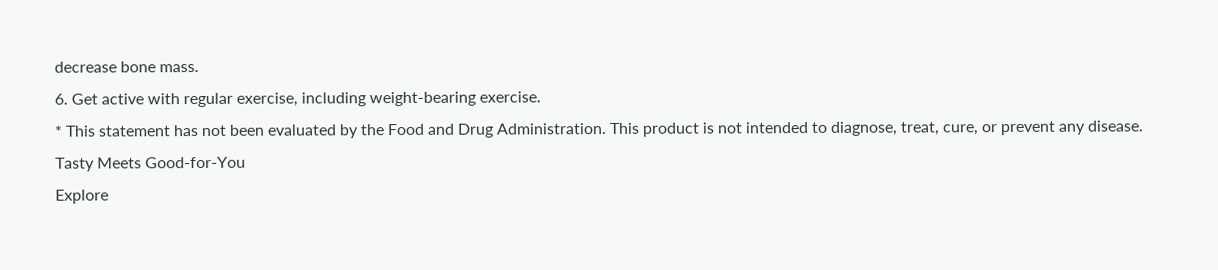decrease bone mass.
6. Get active with regular exercise, including weight-bearing exercise.
* This statement has not been evaluated by the Food and Drug Administration. This product is not intended to diagnose, treat, cure, or prevent any disease.
Tasty Meets Good-for-You
Explore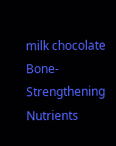milk chocolate
Bone-Strengthening Nutrients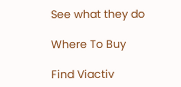See what they do

Where To Buy

Find Viactiv